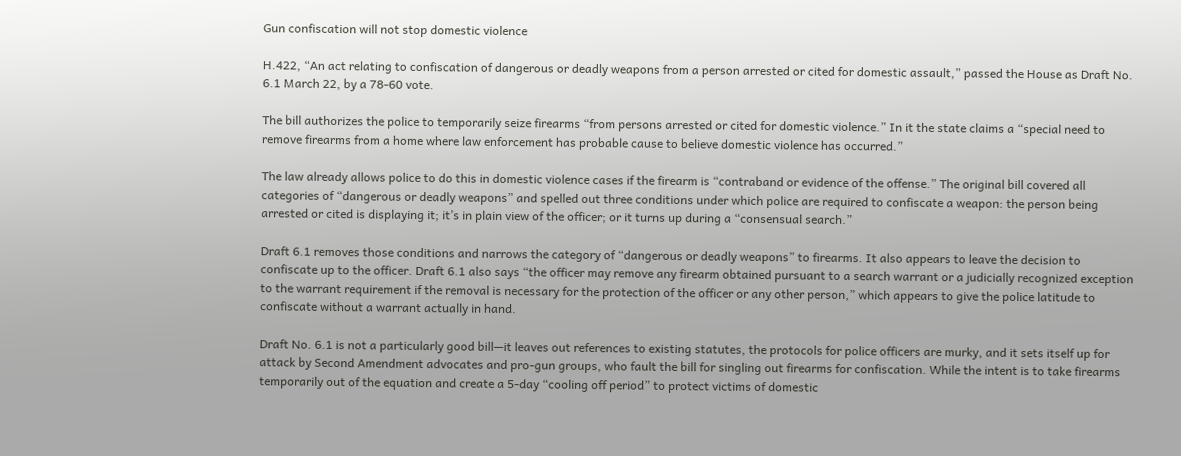Gun confiscation will not stop domestic violence

H.422, “An act relating to confiscation of dangerous or deadly weapons from a person arrested or cited for domestic assault,” passed the House as Draft No. 6.1 March 22, by a 78-60 vote.

The bill authorizes the police to temporarily seize firearms “from persons arrested or cited for domestic violence.” In it the state claims a “special need to remove firearms from a home where law enforcement has probable cause to believe domestic violence has occurred.”

The law already allows police to do this in domestic violence cases if the firearm is “contraband or evidence of the offense.” The original bill covered all categories of “dangerous or deadly weapons” and spelled out three conditions under which police are required to confiscate a weapon: the person being arrested or cited is displaying it; it’s in plain view of the officer; or it turns up during a “consensual search.”

Draft 6.1 removes those conditions and narrows the category of “dangerous or deadly weapons” to firearms. It also appears to leave the decision to confiscate up to the officer. Draft 6.1 also says “the officer may remove any firearm obtained pursuant to a search warrant or a judicially recognized exception to the warrant requirement if the removal is necessary for the protection of the officer or any other person,” which appears to give the police latitude to confiscate without a warrant actually in hand.

Draft No. 6.1 is not a particularly good bill—it leaves out references to existing statutes, the protocols for police officers are murky, and it sets itself up for attack by Second Amendment advocates and pro-gun groups, who fault the bill for singling out firearms for confiscation. While the intent is to take firearms temporarily out of the equation and create a 5-day “cooling off period” to protect victims of domestic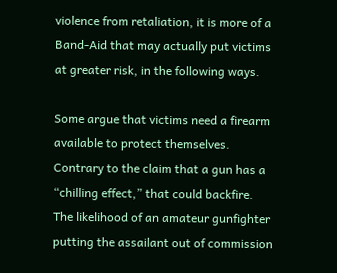violence from retaliation, it is more of a Band-Aid that may actually put victims at greater risk, in the following ways.

Some argue that victims need a firearm available to protect themselves. Contrary to the claim that a gun has a “chilling effect,” that could backfire. The likelihood of an amateur gunfighter putting the assailant out of commission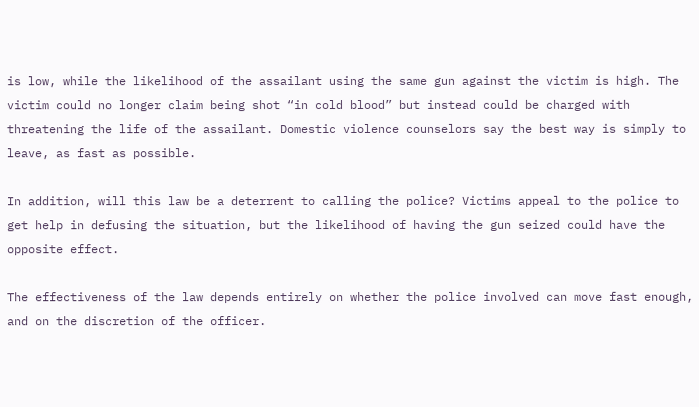is low, while the likelihood of the assailant using the same gun against the victim is high. The victim could no longer claim being shot “in cold blood” but instead could be charged with threatening the life of the assailant. Domestic violence counselors say the best way is simply to leave, as fast as possible.

In addition, will this law be a deterrent to calling the police? Victims appeal to the police to get help in defusing the situation, but the likelihood of having the gun seized could have the opposite effect.

The effectiveness of the law depends entirely on whether the police involved can move fast enough, and on the discretion of the officer.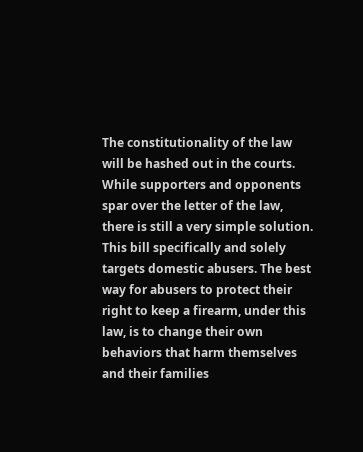The constitutionality of the law will be hashed out in the courts. While supporters and opponents spar over the letter of the law, there is still a very simple solution. This bill specifically and solely targets domestic abusers. The best way for abusers to protect their right to keep a firearm, under this law, is to change their own behaviors that harm themselves and their families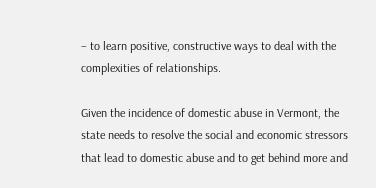– to learn positive, constructive ways to deal with the complexities of relationships.

Given the incidence of domestic abuse in Vermont, the state needs to resolve the social and economic stressors that lead to domestic abuse and to get behind more and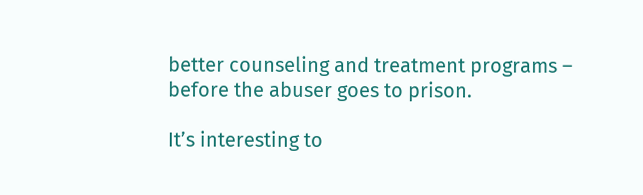better counseling and treatment programs – before the abuser goes to prison.

It’s interesting to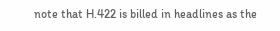note that H.422 is billed in headlines as the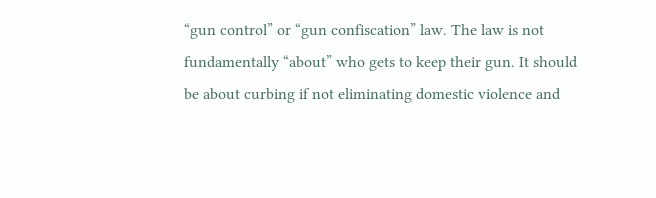“gun control” or “gun confiscation” law. The law is not fundamentally “about” who gets to keep their gun. It should be about curbing if not eliminating domestic violence and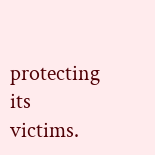protecting its victims.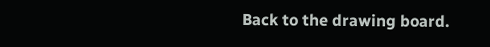Back to the drawing board.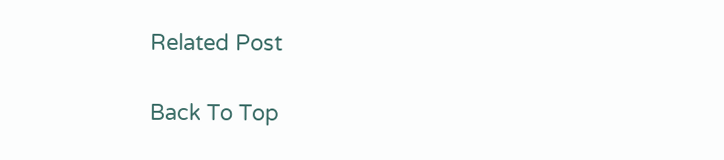Related Post

Back To Top